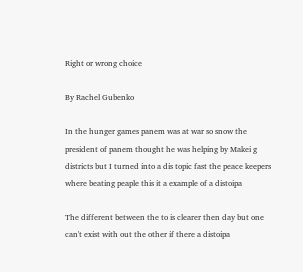Right or wrong choice

By Rachel Gubenko

In the hunger games panem was at war so snow the president of panem thought he was helping by Makei g districts but I turned into a dis topic fast the peace keepers where beating peaple this it a example of a distoipa

The different between the to is clearer then day but one can't exist with out the other if there a distoipa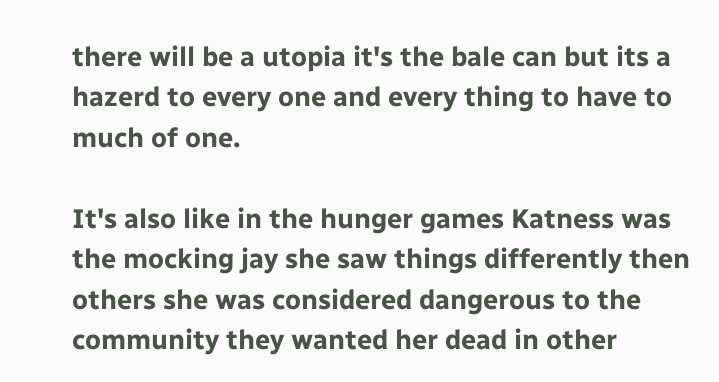there will be a utopia it's the bale can but its a hazerd to every one and every thing to have to much of one.

It's also like in the hunger games Katness was the mocking jay she saw things differently then others she was considered dangerous to the community they wanted her dead in other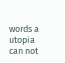words a utopia can not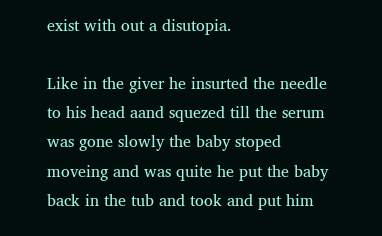exist with out a disutopia.

Like in the giver he insurted the needle to his head aand squezed till the serum was gone slowly the baby stoped moveing and was quite he put the baby back in the tub and took and put him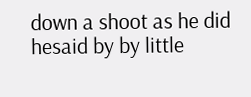down a shoot as he did hesaid by by little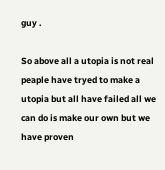guy .

So above all a utopia is not real peaple have tryed to make a utopia but all have failed all we can do is make our own but we have proven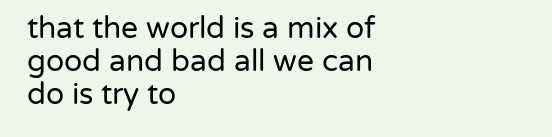that the world is a mix of good and bad all we can do is try to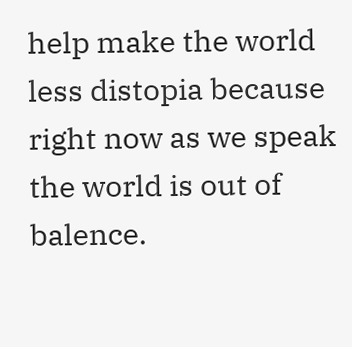help make the world less distopia because right now as we speak the world is out of balence.